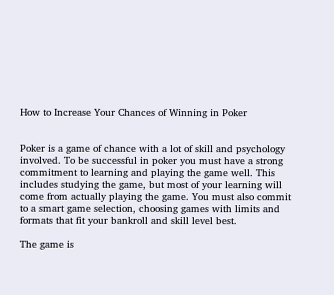How to Increase Your Chances of Winning in Poker


Poker is a game of chance with a lot of skill and psychology involved. To be successful in poker you must have a strong commitment to learning and playing the game well. This includes studying the game, but most of your learning will come from actually playing the game. You must also commit to a smart game selection, choosing games with limits and formats that fit your bankroll and skill level best.

The game is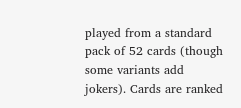played from a standard pack of 52 cards (though some variants add jokers). Cards are ranked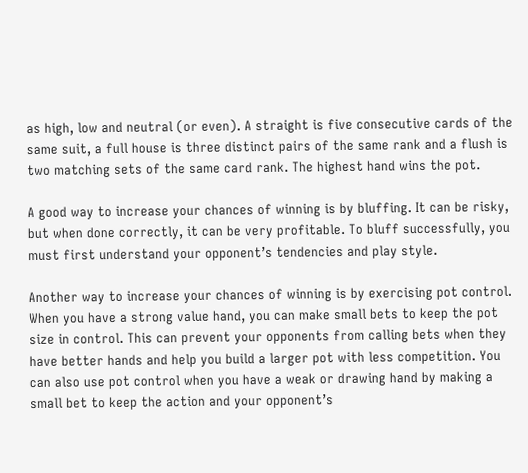as high, low and neutral (or even). A straight is five consecutive cards of the same suit, a full house is three distinct pairs of the same rank and a flush is two matching sets of the same card rank. The highest hand wins the pot.

A good way to increase your chances of winning is by bluffing. It can be risky, but when done correctly, it can be very profitable. To bluff successfully, you must first understand your opponent’s tendencies and play style.

Another way to increase your chances of winning is by exercising pot control. When you have a strong value hand, you can make small bets to keep the pot size in control. This can prevent your opponents from calling bets when they have better hands and help you build a larger pot with less competition. You can also use pot control when you have a weak or drawing hand by making a small bet to keep the action and your opponent’s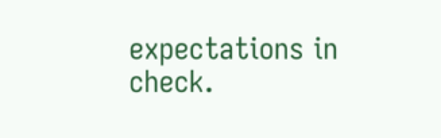expectations in check.